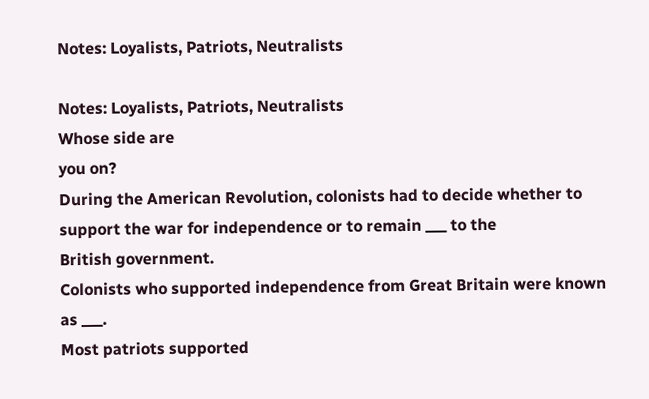Notes: Loyalists, Patriots, Neutralists

Notes: Loyalists, Patriots, Neutralists
Whose side are
you on?
During the American Revolution, colonists had to decide whether to
support the war for independence or to remain ___ to the
British government.
Colonists who supported independence from Great Britain were known
as ___.
Most patriots supported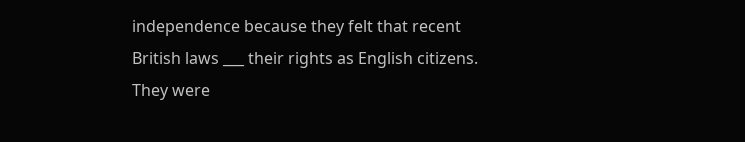independence because they felt that recent
British laws ___ their rights as English citizens.
They were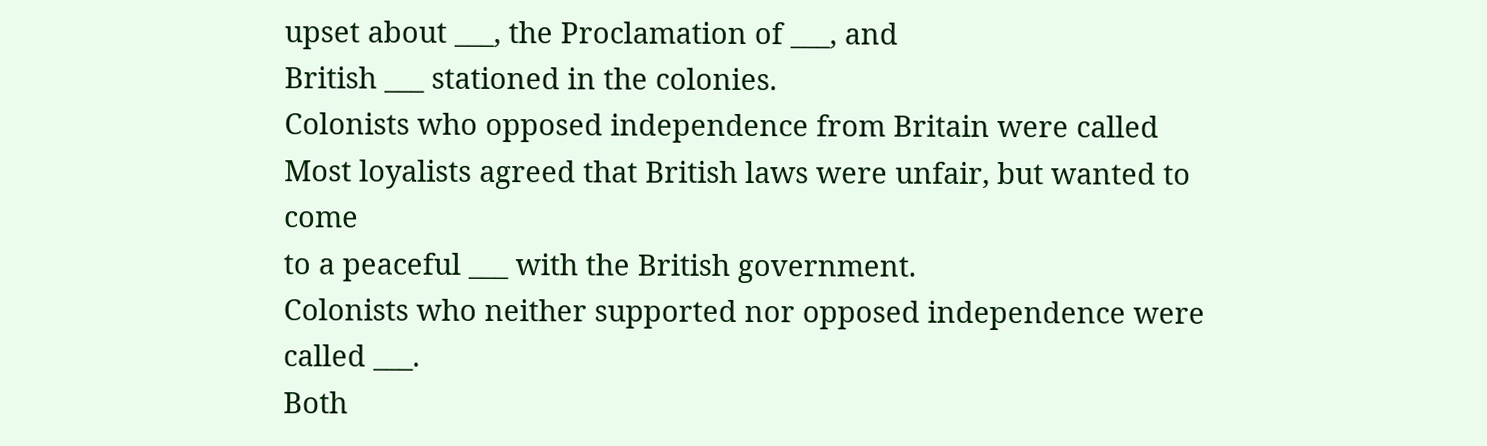upset about ___, the Proclamation of ___, and
British ___ stationed in the colonies.
Colonists who opposed independence from Britain were called
Most loyalists agreed that British laws were unfair, but wanted to come
to a peaceful ___ with the British government.
Colonists who neither supported nor opposed independence were
called ___.
Both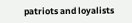patriots and loyalists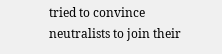tried to convince neutralists to join their